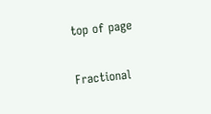top of page

Fractional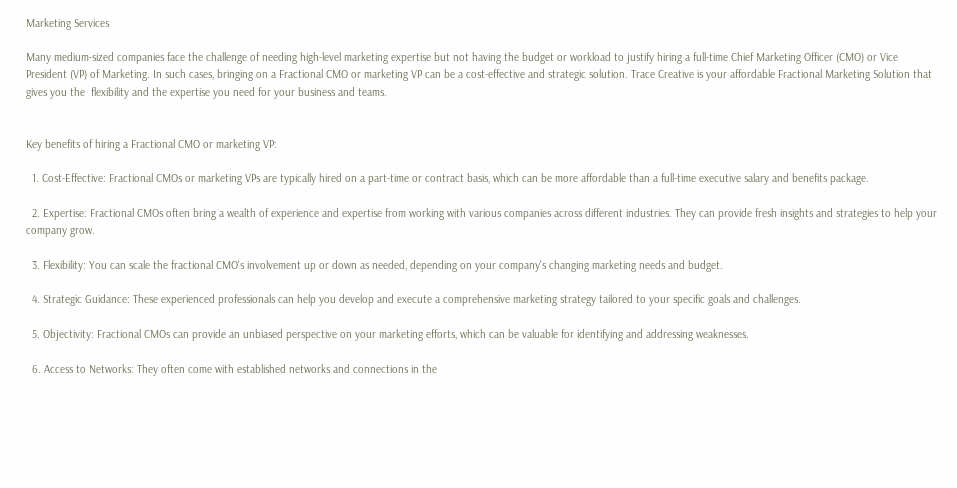Marketing Services

Many medium-sized companies face the challenge of needing high-level marketing expertise but not having the budget or workload to justify hiring a full-time Chief Marketing Officer (CMO) or Vice President (VP) of Marketing. In such cases, bringing on a Fractional CMO or marketing VP can be a cost-effective and strategic solution. Trace Creative is your affordable Fractional Marketing Solution that gives you the  flexibility and the expertise you need for your business and teams.


Key benefits of hiring a Fractional CMO or marketing VP:

  1. Cost-Effective: Fractional CMOs or marketing VPs are typically hired on a part-time or contract basis, which can be more affordable than a full-time executive salary and benefits package.

  2. Expertise: Fractional CMOs often bring a wealth of experience and expertise from working with various companies across different industries. They can provide fresh insights and strategies to help your company grow.

  3. Flexibility: You can scale the fractional CMO's involvement up or down as needed, depending on your company's changing marketing needs and budget.

  4. Strategic Guidance: These experienced professionals can help you develop and execute a comprehensive marketing strategy tailored to your specific goals and challenges.

  5. Objectivity: Fractional CMOs can provide an unbiased perspective on your marketing efforts, which can be valuable for identifying and addressing weaknesses.

  6. Access to Networks: They often come with established networks and connections in the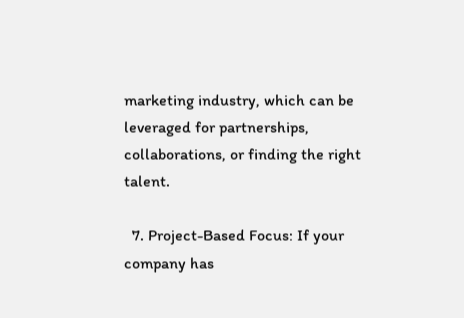marketing industry, which can be leveraged for partnerships, collaborations, or finding the right talent.

  7. Project-Based Focus: If your company has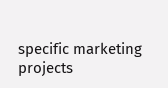specific marketing projects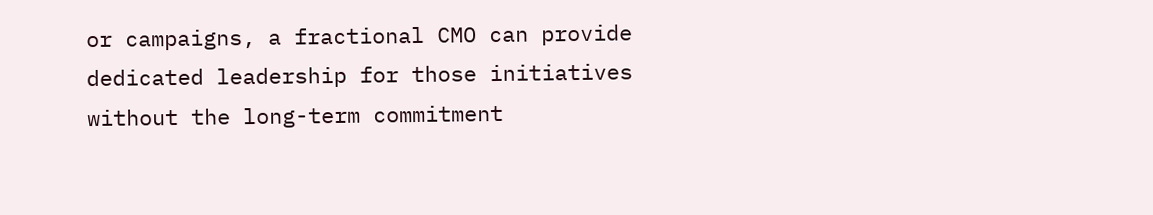or campaigns, a fractional CMO can provide dedicated leadership for those initiatives without the long-term commitment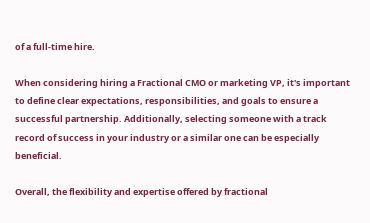of a full-time hire.

When considering hiring a Fractional CMO or marketing VP, it's important to define clear expectations, responsibilities, and goals to ensure a successful partnership. Additionally, selecting someone with a track record of success in your industry or a similar one can be especially beneficial.

Overall, the flexibility and expertise offered by fractional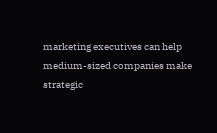marketing executives can help medium-sized companies make strategic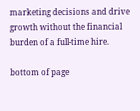marketing decisions and drive growth without the financial burden of a full-time hire.

bottom of page